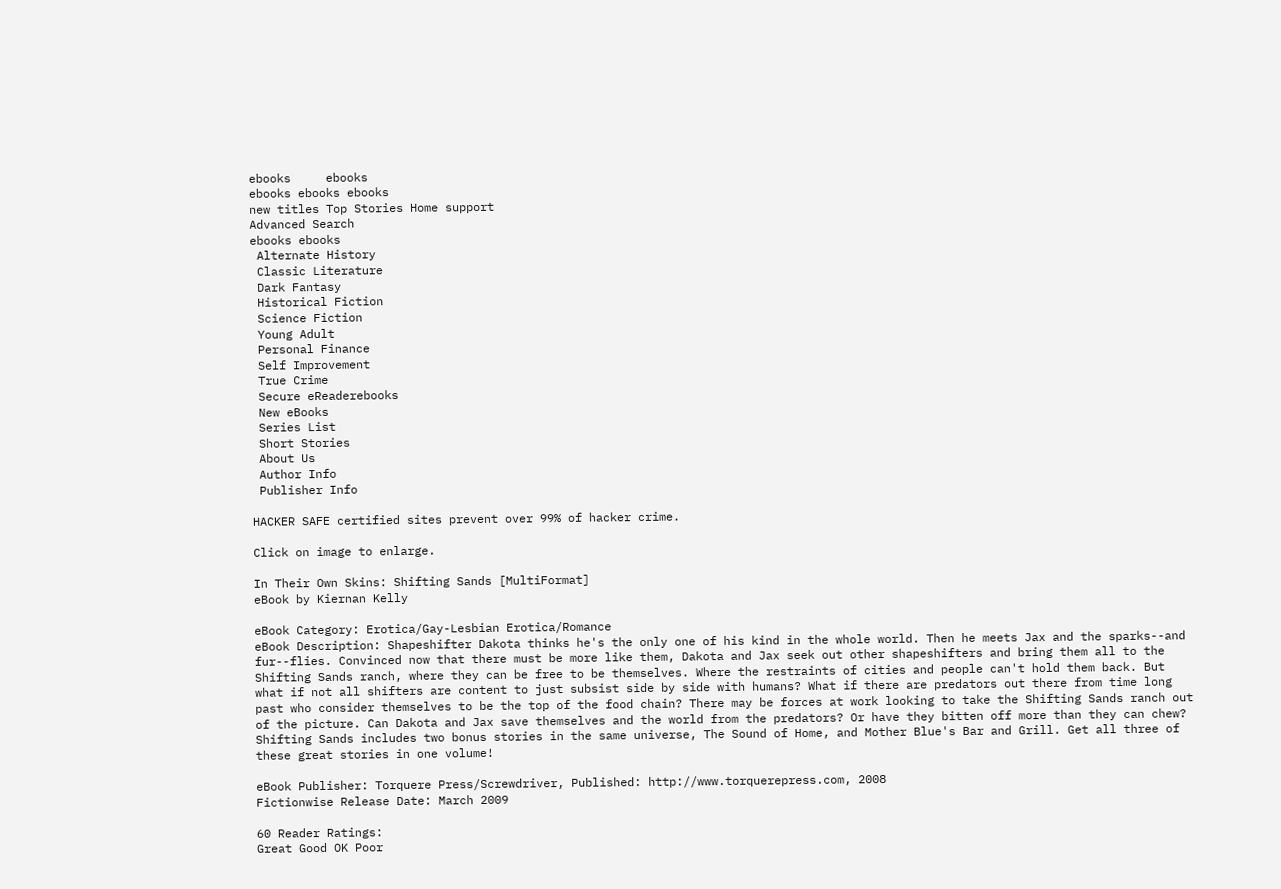ebooks     ebooks
ebooks ebooks ebooks
new titles Top Stories Home support
Advanced Search
ebooks ebooks
 Alternate History
 Classic Literature
 Dark Fantasy
 Historical Fiction
 Science Fiction
 Young Adult
 Personal Finance
 Self Improvement
 True Crime
 Secure eReaderebooks
 New eBooks
 Series List
 Short Stories
 About Us
 Author Info
 Publisher Info

HACKER SAFE certified sites prevent over 99% of hacker crime.

Click on image to enlarge.

In Their Own Skins: Shifting Sands [MultiFormat]
eBook by Kiernan Kelly

eBook Category: Erotica/Gay-Lesbian Erotica/Romance
eBook Description: Shapeshifter Dakota thinks he's the only one of his kind in the whole world. Then he meets Jax and the sparks--and fur--flies. Convinced now that there must be more like them, Dakota and Jax seek out other shapeshifters and bring them all to the Shifting Sands ranch, where they can be free to be themselves. Where the restraints of cities and people can't hold them back. But what if not all shifters are content to just subsist side by side with humans? What if there are predators out there from time long past who consider themselves to be the top of the food chain? There may be forces at work looking to take the Shifting Sands ranch out of the picture. Can Dakota and Jax save themselves and the world from the predators? Or have they bitten off more than they can chew? Shifting Sands includes two bonus stories in the same universe, The Sound of Home, and Mother Blue's Bar and Grill. Get all three of these great stories in one volume!

eBook Publisher: Torquere Press/Screwdriver, Published: http://www.torquerepress.com, 2008
Fictionwise Release Date: March 2009

60 Reader Ratings:
Great Good OK Poor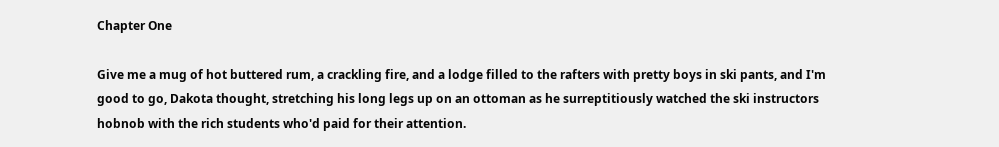Chapter One

Give me a mug of hot buttered rum, a crackling fire, and a lodge filled to the rafters with pretty boys in ski pants, and I'm good to go, Dakota thought, stretching his long legs up on an ottoman as he surreptitiously watched the ski instructors hobnob with the rich students who'd paid for their attention.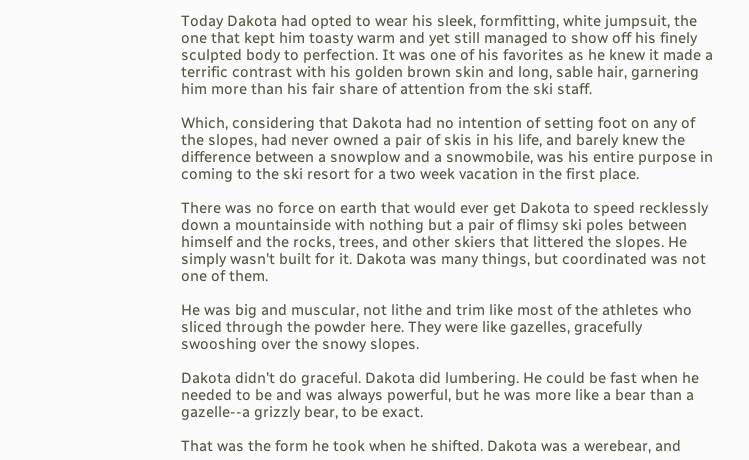Today Dakota had opted to wear his sleek, formfitting, white jumpsuit, the one that kept him toasty warm and yet still managed to show off his finely sculpted body to perfection. It was one of his favorites as he knew it made a terrific contrast with his golden brown skin and long, sable hair, garnering him more than his fair share of attention from the ski staff.

Which, considering that Dakota had no intention of setting foot on any of the slopes, had never owned a pair of skis in his life, and barely knew the difference between a snowplow and a snowmobile, was his entire purpose in coming to the ski resort for a two week vacation in the first place.

There was no force on earth that would ever get Dakota to speed recklessly down a mountainside with nothing but a pair of flimsy ski poles between himself and the rocks, trees, and other skiers that littered the slopes. He simply wasn't built for it. Dakota was many things, but coordinated was not one of them.

He was big and muscular, not lithe and trim like most of the athletes who sliced through the powder here. They were like gazelles, gracefully swooshing over the snowy slopes.

Dakota didn't do graceful. Dakota did lumbering. He could be fast when he needed to be and was always powerful, but he was more like a bear than a gazelle--a grizzly bear, to be exact.

That was the form he took when he shifted. Dakota was a werebear, and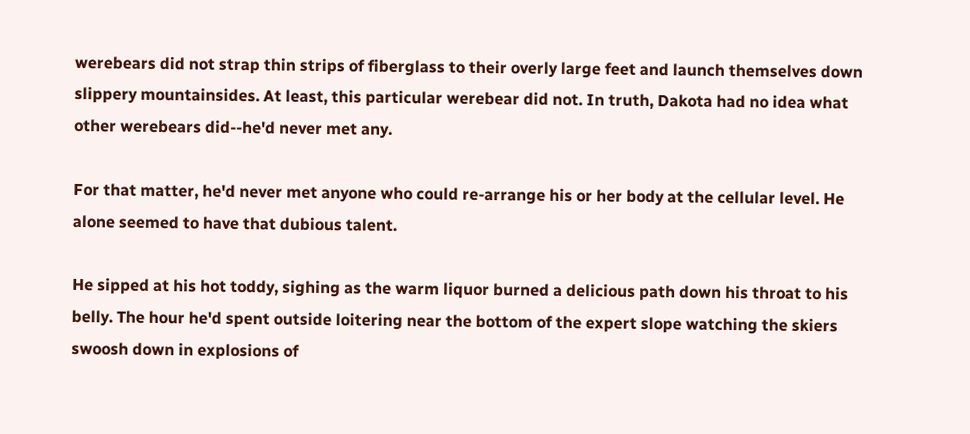werebears did not strap thin strips of fiberglass to their overly large feet and launch themselves down slippery mountainsides. At least, this particular werebear did not. In truth, Dakota had no idea what other werebears did--he'd never met any.

For that matter, he'd never met anyone who could re-arrange his or her body at the cellular level. He alone seemed to have that dubious talent.

He sipped at his hot toddy, sighing as the warm liquor burned a delicious path down his throat to his belly. The hour he'd spent outside loitering near the bottom of the expert slope watching the skiers swoosh down in explosions of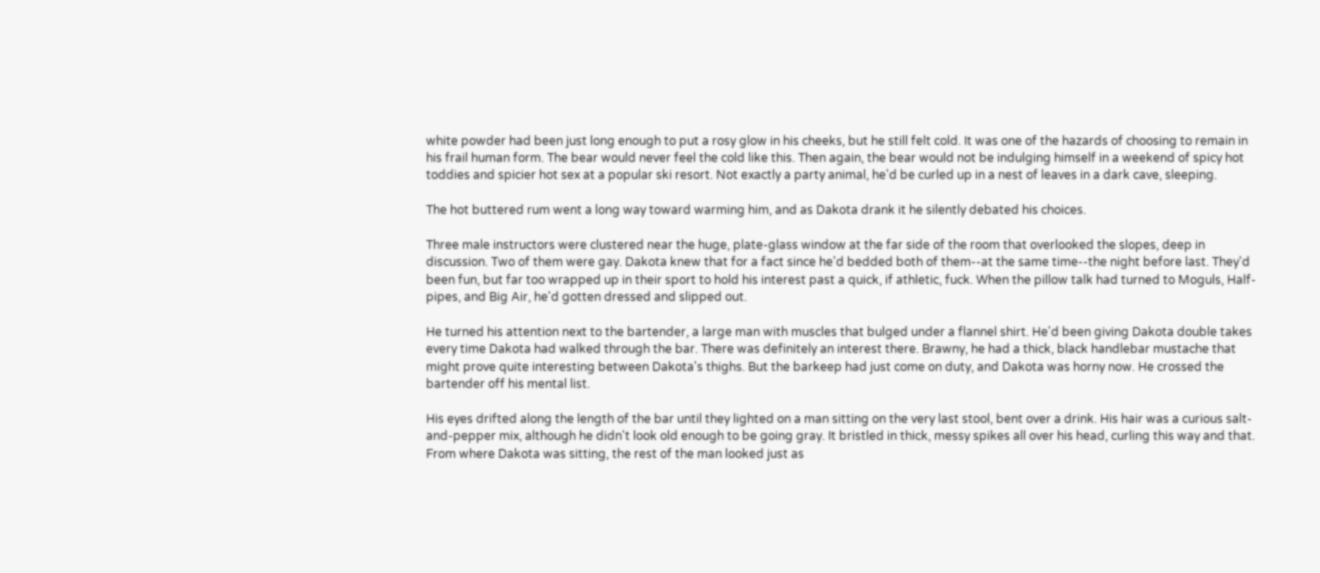white powder had been just long enough to put a rosy glow in his cheeks, but he still felt cold. It was one of the hazards of choosing to remain in his frail human form. The bear would never feel the cold like this. Then again, the bear would not be indulging himself in a weekend of spicy hot toddies and spicier hot sex at a popular ski resort. Not exactly a party animal, he'd be curled up in a nest of leaves in a dark cave, sleeping.

The hot buttered rum went a long way toward warming him, and as Dakota drank it he silently debated his choices.

Three male instructors were clustered near the huge, plate-glass window at the far side of the room that overlooked the slopes, deep in discussion. Two of them were gay. Dakota knew that for a fact since he'd bedded both of them--at the same time--the night before last. They'd been fun, but far too wrapped up in their sport to hold his interest past a quick, if athletic, fuck. When the pillow talk had turned to Moguls, Half-pipes, and Big Air, he'd gotten dressed and slipped out.

He turned his attention next to the bartender, a large man with muscles that bulged under a flannel shirt. He'd been giving Dakota double takes every time Dakota had walked through the bar. There was definitely an interest there. Brawny, he had a thick, black handlebar mustache that might prove quite interesting between Dakota's thighs. But the barkeep had just come on duty, and Dakota was horny now. He crossed the bartender off his mental list.

His eyes drifted along the length of the bar until they lighted on a man sitting on the very last stool, bent over a drink. His hair was a curious salt-and-pepper mix, although he didn't look old enough to be going gray. It bristled in thick, messy spikes all over his head, curling this way and that. From where Dakota was sitting, the rest of the man looked just as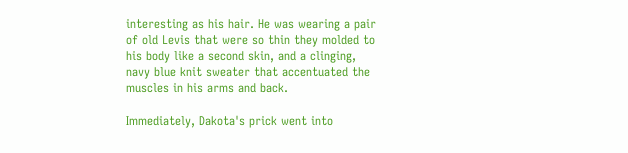interesting as his hair. He was wearing a pair of old Levis that were so thin they molded to his body like a second skin, and a clinging, navy blue knit sweater that accentuated the muscles in his arms and back.

Immediately, Dakota's prick went into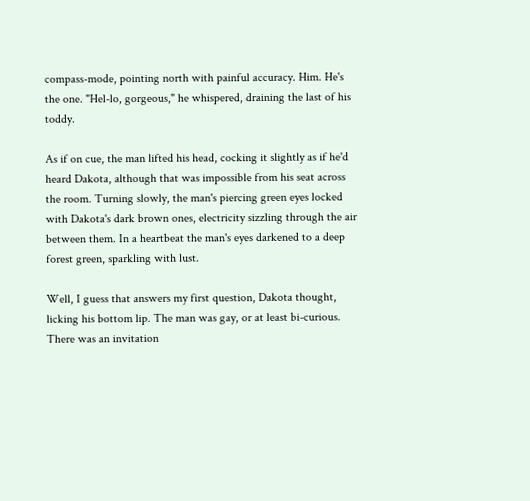compass-mode, pointing north with painful accuracy. Him. He's the one. "Hel-lo, gorgeous," he whispered, draining the last of his toddy.

As if on cue, the man lifted his head, cocking it slightly as if he'd heard Dakota, although that was impossible from his seat across the room. Turning slowly, the man's piercing green eyes locked with Dakota's dark brown ones, electricity sizzling through the air between them. In a heartbeat the man's eyes darkened to a deep forest green, sparkling with lust.

Well, I guess that answers my first question, Dakota thought, licking his bottom lip. The man was gay, or at least bi-curious. There was an invitation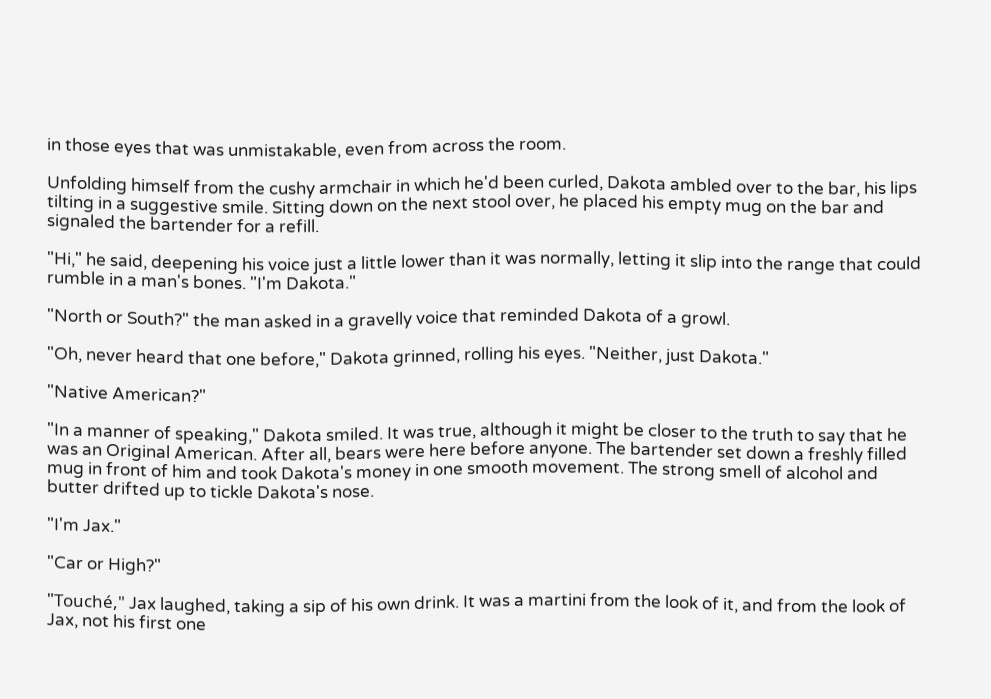in those eyes that was unmistakable, even from across the room.

Unfolding himself from the cushy armchair in which he'd been curled, Dakota ambled over to the bar, his lips tilting in a suggestive smile. Sitting down on the next stool over, he placed his empty mug on the bar and signaled the bartender for a refill.

"Hi," he said, deepening his voice just a little lower than it was normally, letting it slip into the range that could rumble in a man's bones. "I'm Dakota."

"North or South?" the man asked in a gravelly voice that reminded Dakota of a growl.

"Oh, never heard that one before," Dakota grinned, rolling his eyes. "Neither, just Dakota."

"Native American?"

"In a manner of speaking," Dakota smiled. It was true, although it might be closer to the truth to say that he was an Original American. After all, bears were here before anyone. The bartender set down a freshly filled mug in front of him and took Dakota's money in one smooth movement. The strong smell of alcohol and butter drifted up to tickle Dakota's nose.

"I'm Jax."

"Car or High?"

"Touché," Jax laughed, taking a sip of his own drink. It was a martini from the look of it, and from the look of Jax, not his first one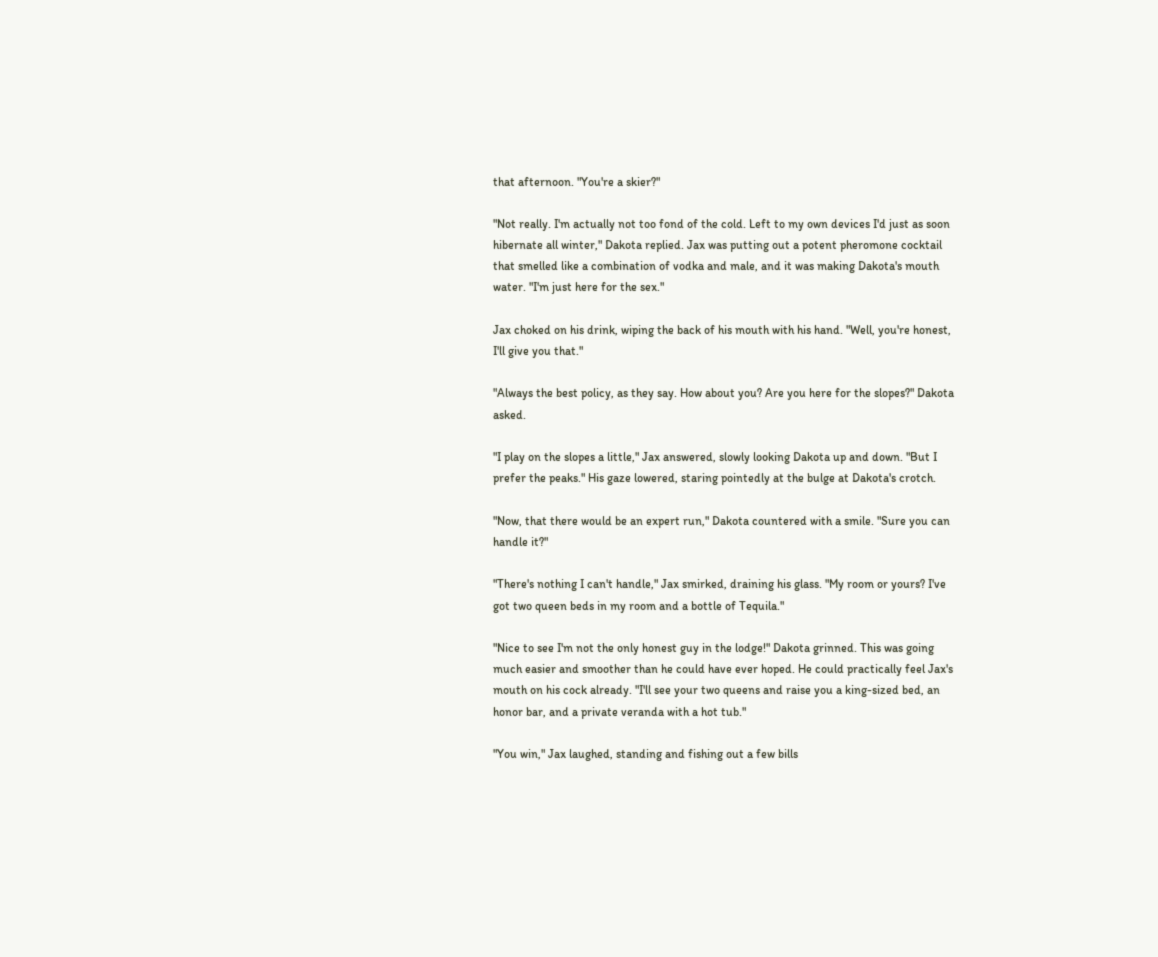that afternoon. "You're a skier?"

"Not really. I'm actually not too fond of the cold. Left to my own devices I'd just as soon hibernate all winter," Dakota replied. Jax was putting out a potent pheromone cocktail that smelled like a combination of vodka and male, and it was making Dakota's mouth water. "I'm just here for the sex."

Jax choked on his drink, wiping the back of his mouth with his hand. "Well, you're honest, I'll give you that."

"Always the best policy, as they say. How about you? Are you here for the slopes?" Dakota asked.

"I play on the slopes a little," Jax answered, slowly looking Dakota up and down. "But I prefer the peaks." His gaze lowered, staring pointedly at the bulge at Dakota's crotch.

"Now, that there would be an expert run," Dakota countered with a smile. "Sure you can handle it?"

"There's nothing I can't handle," Jax smirked, draining his glass. "My room or yours? I've got two queen beds in my room and a bottle of Tequila."

"Nice to see I'm not the only honest guy in the lodge!" Dakota grinned. This was going much easier and smoother than he could have ever hoped. He could practically feel Jax's mouth on his cock already. "I'll see your two queens and raise you a king-sized bed, an honor bar, and a private veranda with a hot tub."

"You win," Jax laughed, standing and fishing out a few bills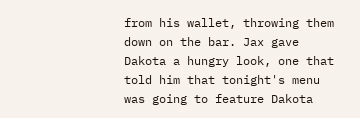from his wallet, throwing them down on the bar. Jax gave Dakota a hungry look, one that told him that tonight's menu was going to feature Dakota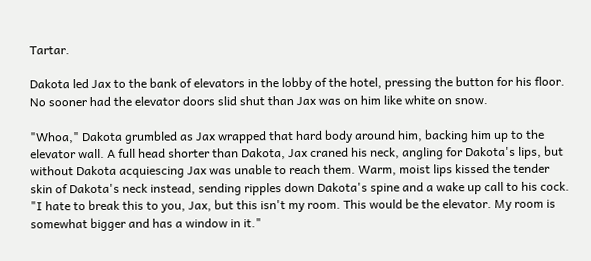Tartar.

Dakota led Jax to the bank of elevators in the lobby of the hotel, pressing the button for his floor. No sooner had the elevator doors slid shut than Jax was on him like white on snow.

"Whoa," Dakota grumbled as Jax wrapped that hard body around him, backing him up to the elevator wall. A full head shorter than Dakota, Jax craned his neck, angling for Dakota's lips, but without Dakota acquiescing Jax was unable to reach them. Warm, moist lips kissed the tender skin of Dakota's neck instead, sending ripples down Dakota's spine and a wake up call to his cock. "I hate to break this to you, Jax, but this isn't my room. This would be the elevator. My room is somewhat bigger and has a window in it."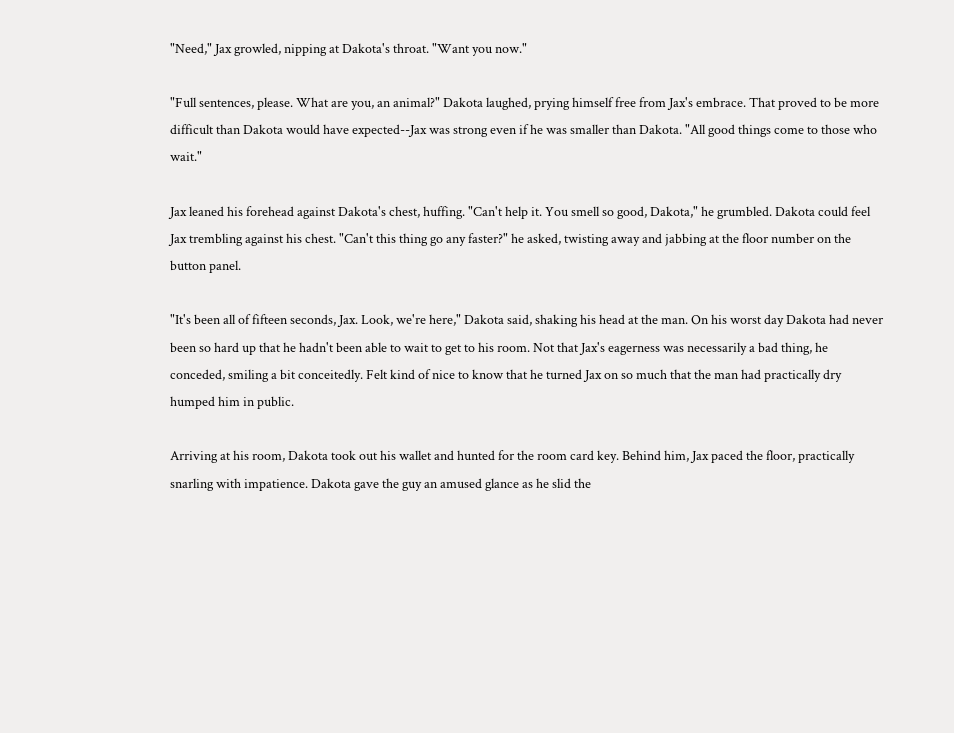"Need," Jax growled, nipping at Dakota's throat. "Want you now."

"Full sentences, please. What are you, an animal?" Dakota laughed, prying himself free from Jax's embrace. That proved to be more difficult than Dakota would have expected--Jax was strong even if he was smaller than Dakota. "All good things come to those who wait."

Jax leaned his forehead against Dakota's chest, huffing. "Can't help it. You smell so good, Dakota," he grumbled. Dakota could feel Jax trembling against his chest. "Can't this thing go any faster?" he asked, twisting away and jabbing at the floor number on the button panel.

"It's been all of fifteen seconds, Jax. Look, we're here," Dakota said, shaking his head at the man. On his worst day Dakota had never been so hard up that he hadn't been able to wait to get to his room. Not that Jax's eagerness was necessarily a bad thing, he conceded, smiling a bit conceitedly. Felt kind of nice to know that he turned Jax on so much that the man had practically dry humped him in public.

Arriving at his room, Dakota took out his wallet and hunted for the room card key. Behind him, Jax paced the floor, practically snarling with impatience. Dakota gave the guy an amused glance as he slid the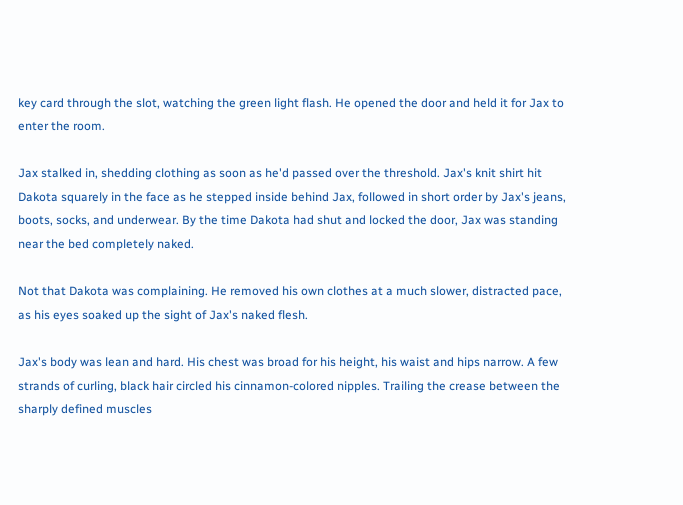key card through the slot, watching the green light flash. He opened the door and held it for Jax to enter the room.

Jax stalked in, shedding clothing as soon as he'd passed over the threshold. Jax's knit shirt hit Dakota squarely in the face as he stepped inside behind Jax, followed in short order by Jax's jeans, boots, socks, and underwear. By the time Dakota had shut and locked the door, Jax was standing near the bed completely naked.

Not that Dakota was complaining. He removed his own clothes at a much slower, distracted pace, as his eyes soaked up the sight of Jax's naked flesh.

Jax's body was lean and hard. His chest was broad for his height, his waist and hips narrow. A few strands of curling, black hair circled his cinnamon-colored nipples. Trailing the crease between the sharply defined muscles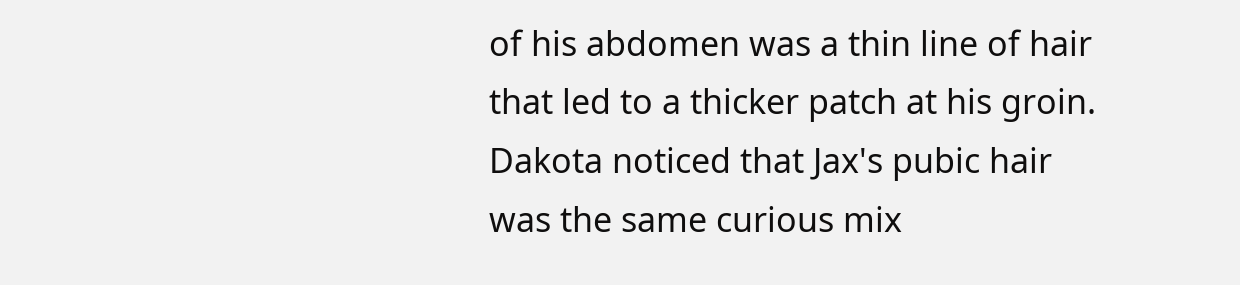of his abdomen was a thin line of hair that led to a thicker patch at his groin. Dakota noticed that Jax's pubic hair was the same curious mix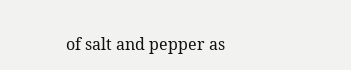of salt and pepper as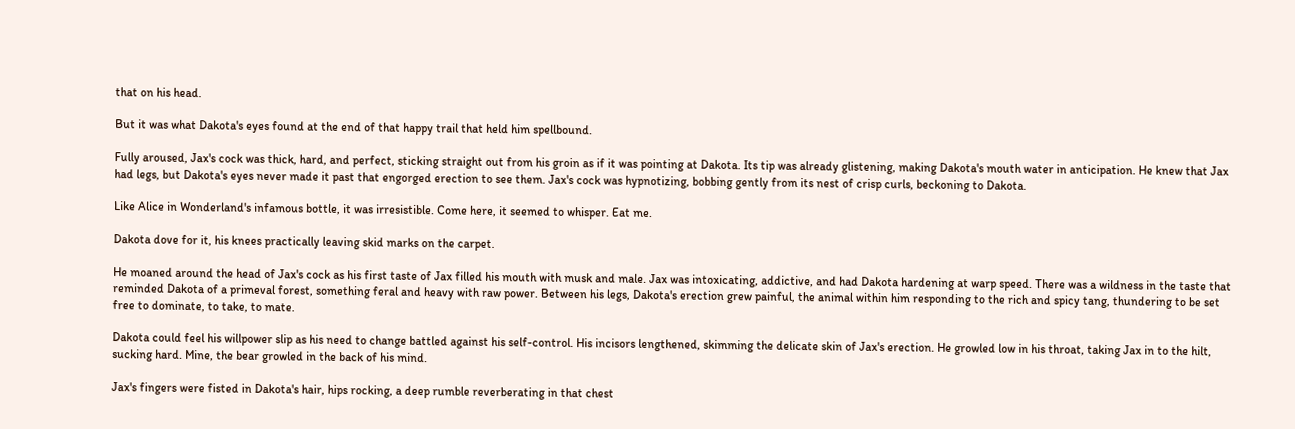that on his head.

But it was what Dakota's eyes found at the end of that happy trail that held him spellbound.

Fully aroused, Jax's cock was thick, hard, and perfect, sticking straight out from his groin as if it was pointing at Dakota. Its tip was already glistening, making Dakota's mouth water in anticipation. He knew that Jax had legs, but Dakota's eyes never made it past that engorged erection to see them. Jax's cock was hypnotizing, bobbing gently from its nest of crisp curls, beckoning to Dakota.

Like Alice in Wonderland's infamous bottle, it was irresistible. Come here, it seemed to whisper. Eat me.

Dakota dove for it, his knees practically leaving skid marks on the carpet.

He moaned around the head of Jax's cock as his first taste of Jax filled his mouth with musk and male. Jax was intoxicating, addictive, and had Dakota hardening at warp speed. There was a wildness in the taste that reminded Dakota of a primeval forest, something feral and heavy with raw power. Between his legs, Dakota's erection grew painful, the animal within him responding to the rich and spicy tang, thundering to be set free to dominate, to take, to mate.

Dakota could feel his willpower slip as his need to change battled against his self-control. His incisors lengthened, skimming the delicate skin of Jax's erection. He growled low in his throat, taking Jax in to the hilt, sucking hard. Mine, the bear growled in the back of his mind.

Jax's fingers were fisted in Dakota's hair, hips rocking, a deep rumble reverberating in that chest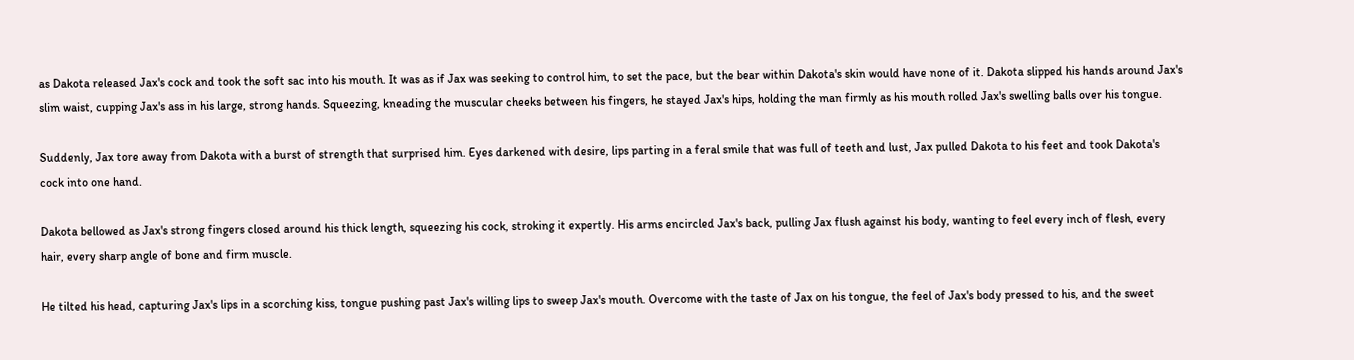as Dakota released Jax's cock and took the soft sac into his mouth. It was as if Jax was seeking to control him, to set the pace, but the bear within Dakota's skin would have none of it. Dakota slipped his hands around Jax's slim waist, cupping Jax's ass in his large, strong hands. Squeezing, kneading the muscular cheeks between his fingers, he stayed Jax's hips, holding the man firmly as his mouth rolled Jax's swelling balls over his tongue.

Suddenly, Jax tore away from Dakota with a burst of strength that surprised him. Eyes darkened with desire, lips parting in a feral smile that was full of teeth and lust, Jax pulled Dakota to his feet and took Dakota's cock into one hand.

Dakota bellowed as Jax's strong fingers closed around his thick length, squeezing his cock, stroking it expertly. His arms encircled Jax's back, pulling Jax flush against his body, wanting to feel every inch of flesh, every hair, every sharp angle of bone and firm muscle.

He tilted his head, capturing Jax's lips in a scorching kiss, tongue pushing past Jax's willing lips to sweep Jax's mouth. Overcome with the taste of Jax on his tongue, the feel of Jax's body pressed to his, and the sweet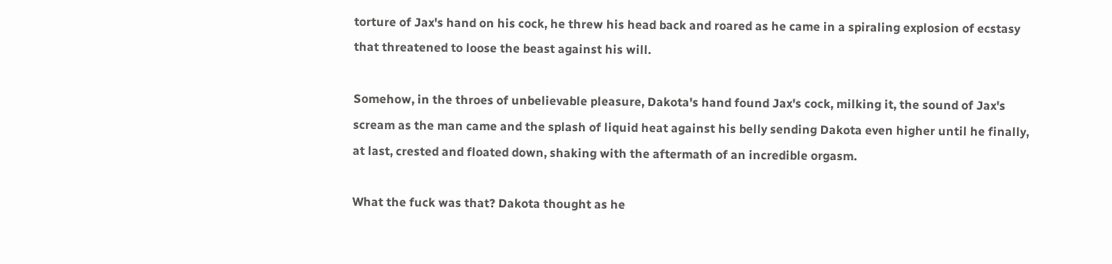torture of Jax's hand on his cock, he threw his head back and roared as he came in a spiraling explosion of ecstasy that threatened to loose the beast against his will.

Somehow, in the throes of unbelievable pleasure, Dakota's hand found Jax's cock, milking it, the sound of Jax's scream as the man came and the splash of liquid heat against his belly sending Dakota even higher until he finally, at last, crested and floated down, shaking with the aftermath of an incredible orgasm.

What the fuck was that? Dakota thought as he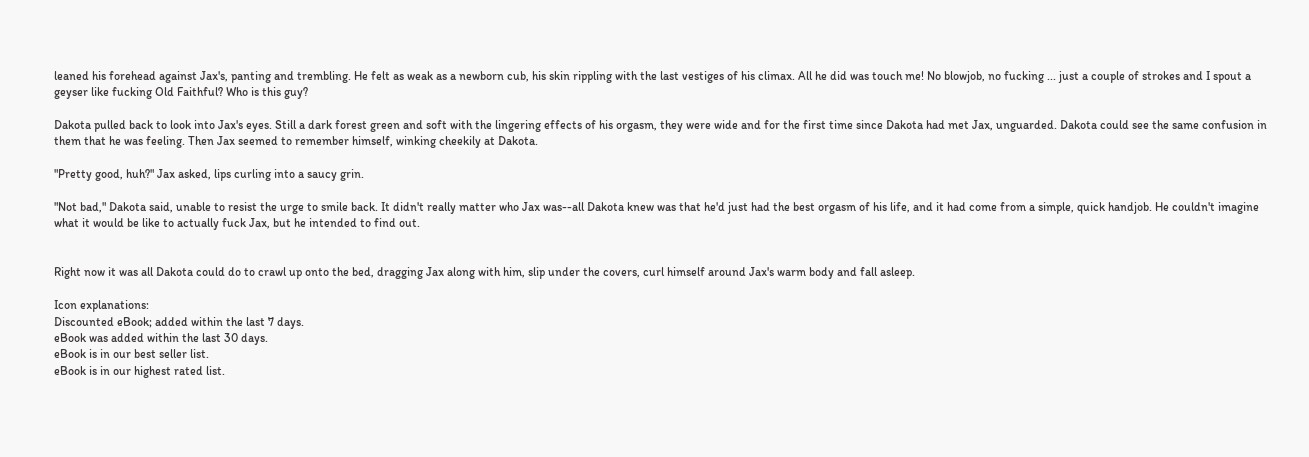leaned his forehead against Jax's, panting and trembling. He felt as weak as a newborn cub, his skin rippling with the last vestiges of his climax. All he did was touch me! No blowjob, no fucking ... just a couple of strokes and I spout a geyser like fucking Old Faithful? Who is this guy?

Dakota pulled back to look into Jax's eyes. Still a dark forest green and soft with the lingering effects of his orgasm, they were wide and for the first time since Dakota had met Jax, unguarded. Dakota could see the same confusion in them that he was feeling. Then Jax seemed to remember himself, winking cheekily at Dakota.

"Pretty good, huh?" Jax asked, lips curling into a saucy grin.

"Not bad," Dakota said, unable to resist the urge to smile back. It didn't really matter who Jax was--all Dakota knew was that he'd just had the best orgasm of his life, and it had come from a simple, quick handjob. He couldn't imagine what it would be like to actually fuck Jax, but he intended to find out.


Right now it was all Dakota could do to crawl up onto the bed, dragging Jax along with him, slip under the covers, curl himself around Jax's warm body and fall asleep.

Icon explanations:
Discounted eBook; added within the last 7 days.
eBook was added within the last 30 days.
eBook is in our best seller list.
eBook is in our highest rated list.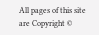All pages of this site are Copyright ©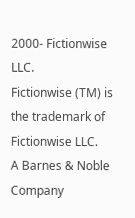2000- Fictionwise LLC.
Fictionwise (TM) is the trademark of Fictionwise LLC.
A Barnes & Noble Company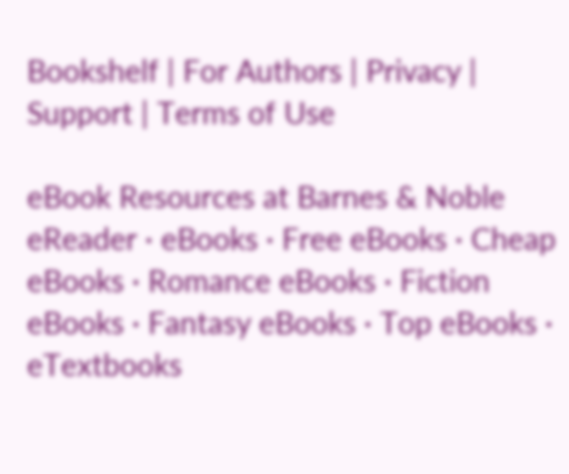Bookshelf | For Authors | Privacy | Support | Terms of Use

eBook Resources at Barnes & Noble
eReader · eBooks · Free eBooks · Cheap eBooks · Romance eBooks · Fiction eBooks · Fantasy eBooks · Top eBooks · eTextbooks